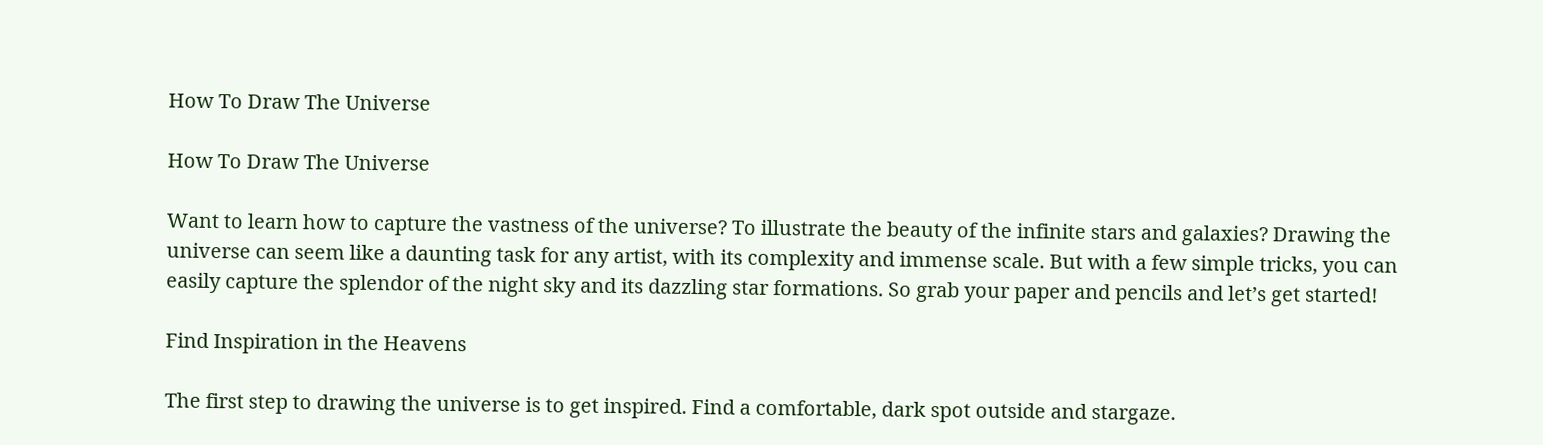How To Draw The Universe

How To Draw The Universe

Want to learn how to capture the vastness of the universe? To illustrate the beauty of the infinite stars and galaxies? Drawing the universe can seem like a daunting task for any artist, with its complexity and immense scale. But with a few simple tricks, you can easily capture the splendor of the night sky and its dazzling star formations. So grab your paper and pencils and let’s get started!

Find Inspiration in the Heavens

The first step to drawing the universe is to get inspired. Find a comfortable, dark spot outside and stargaze.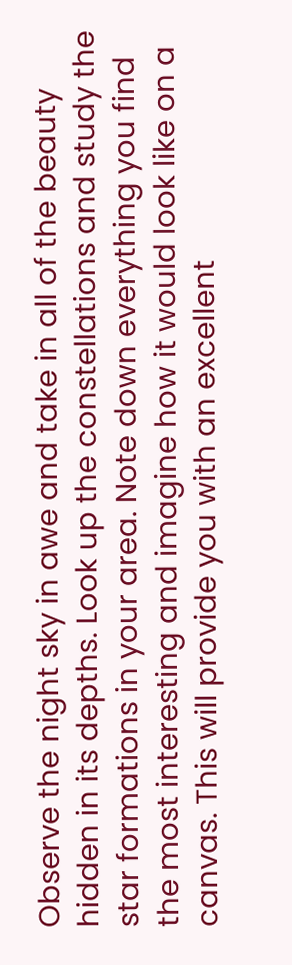Observe the night sky in awe and take in all of the beauty hidden in its depths. Look up the constellations and study the star formations in your area. Note down everything you find the most interesting and imagine how it would look like on a canvas. This will provide you with an excellent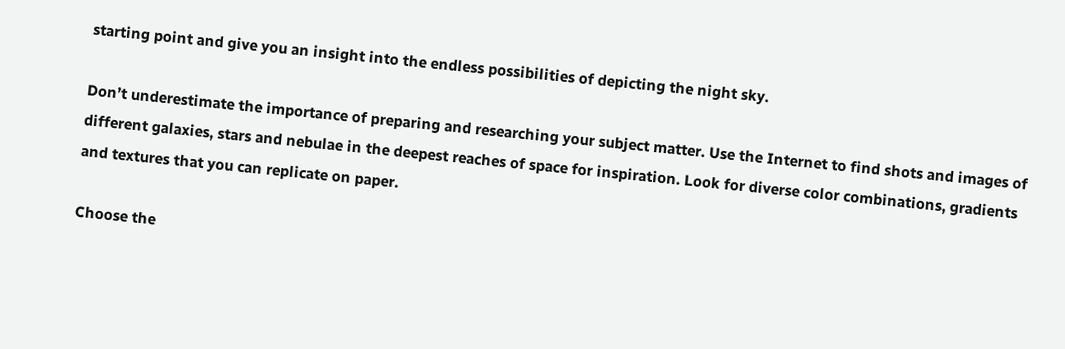starting point and give you an insight into the endless possibilities of depicting the night sky.

Don’t underestimate the importance of preparing and researching your subject matter. Use the Internet to find shots and images of different galaxies, stars and nebulae in the deepest reaches of space for inspiration. Look for diverse color combinations, gradients and textures that you can replicate on paper.

Choose the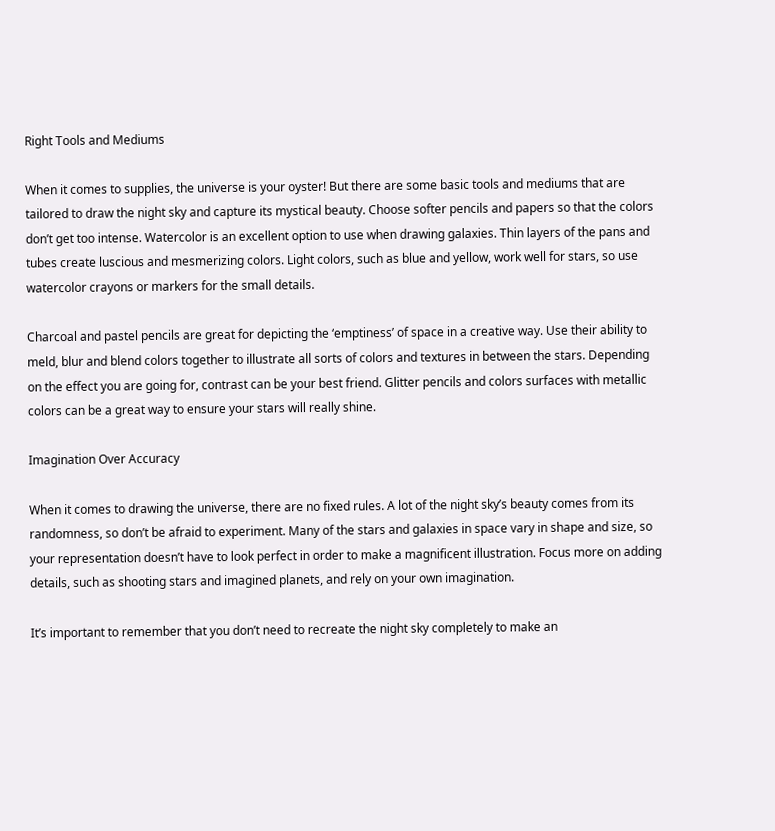Right Tools and Mediums

When it comes to supplies, the universe is your oyster! But there are some basic tools and mediums that are tailored to draw the night sky and capture its mystical beauty. Choose softer pencils and papers so that the colors don’t get too intense. Watercolor is an excellent option to use when drawing galaxies. Thin layers of the pans and tubes create luscious and mesmerizing colors. Light colors, such as blue and yellow, work well for stars, so use watercolor crayons or markers for the small details.

Charcoal and pastel pencils are great for depicting the ‘emptiness’ of space in a creative way. Use their ability to meld, blur and blend colors together to illustrate all sorts of colors and textures in between the stars. Depending on the effect you are going for, contrast can be your best friend. Glitter pencils and colors surfaces with metallic colors can be a great way to ensure your stars will really shine.

Imagination Over Accuracy

When it comes to drawing the universe, there are no fixed rules. A lot of the night sky’s beauty comes from its randomness, so don’t be afraid to experiment. Many of the stars and galaxies in space vary in shape and size, so your representation doesn’t have to look perfect in order to make a magnificent illustration. Focus more on adding details, such as shooting stars and imagined planets, and rely on your own imagination.

It’s important to remember that you don’t need to recreate the night sky completely to make an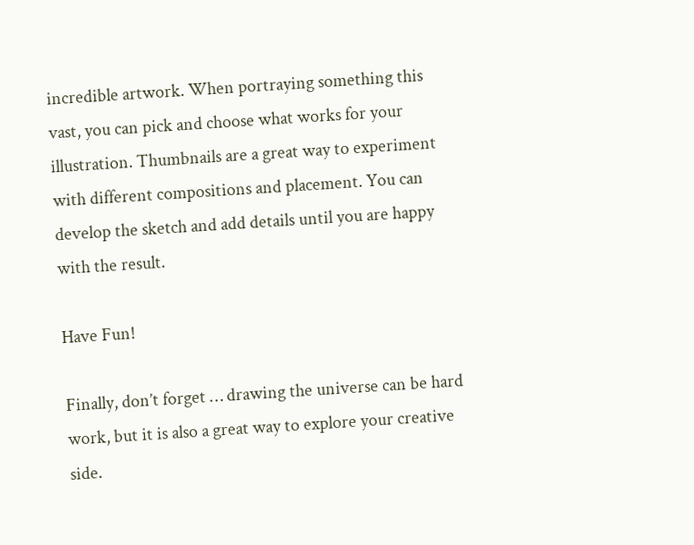incredible artwork. When portraying something this vast, you can pick and choose what works for your illustration. Thumbnails are a great way to experiment with different compositions and placement. You can develop the sketch and add details until you are happy with the result.

Have Fun!

Finally, don’t forget … drawing the universe can be hard work, but it is also a great way to explore your creative side.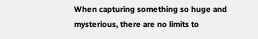When capturing something so huge and mysterious, there are no limits to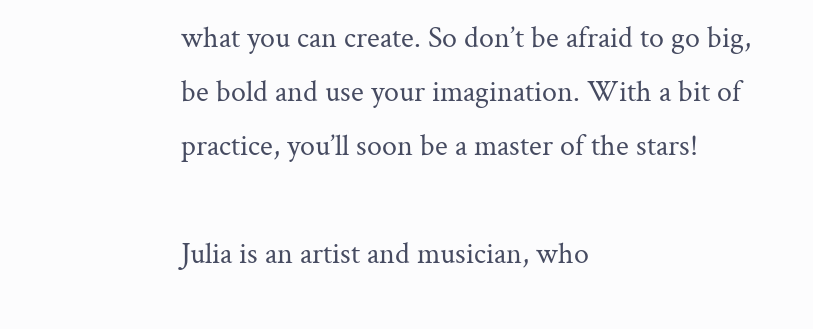what you can create. So don’t be afraid to go big, be bold and use your imagination. With a bit of practice, you’ll soon be a master of the stars!

Julia is an artist and musician, who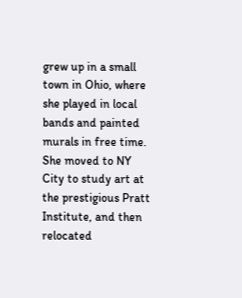grew up in a small town in Ohio, where she played in local bands and painted murals in free time. She moved to NY City to study art at the prestigious Pratt Institute, and then relocated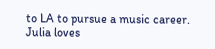to LA to pursue a music career. Julia loves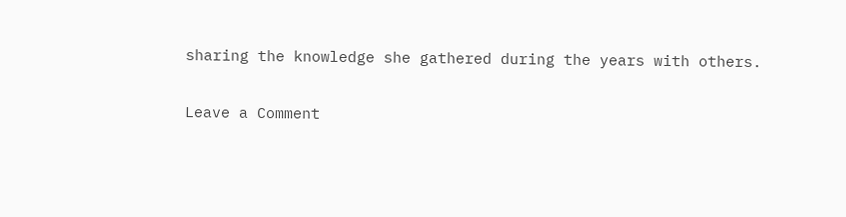sharing the knowledge she gathered during the years with others.

Leave a Comment